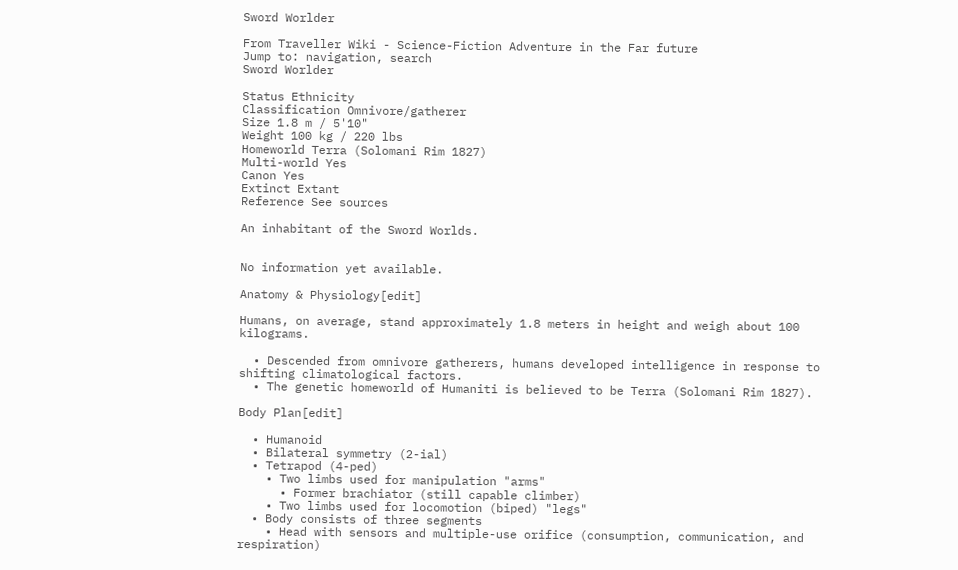Sword Worlder

From Traveller Wiki - Science-Fiction Adventure in the Far future
Jump to: navigation, search
Sword Worlder

Status Ethnicity
Classification Omnivore/gatherer
Size 1.8 m / 5'10"
Weight 100 kg / 220 lbs
Homeworld Terra (Solomani Rim 1827)
Multi-world Yes
Canon Yes
Extinct Extant
Reference See sources

An inhabitant of the Sword Worlds.


No information yet available.

Anatomy & Physiology[edit]

Humans, on average, stand approximately 1.8 meters in height and weigh about 100 kilograms.

  • Descended from omnivore gatherers, humans developed intelligence in response to shifting climatological factors.
  • The genetic homeworld of Humaniti is believed to be Terra (Solomani Rim 1827).

Body Plan[edit]

  • Humanoid
  • Bilateral symmetry (2-ial)
  • Tetrapod (4-ped)
    • Two limbs used for manipulation "arms"
      • Former brachiator (still capable climber)
    • Two limbs used for locomotion (biped) "legs"
  • Body consists of three segments
    • Head with sensors and multiple-use orifice (consumption, communication, and respiration)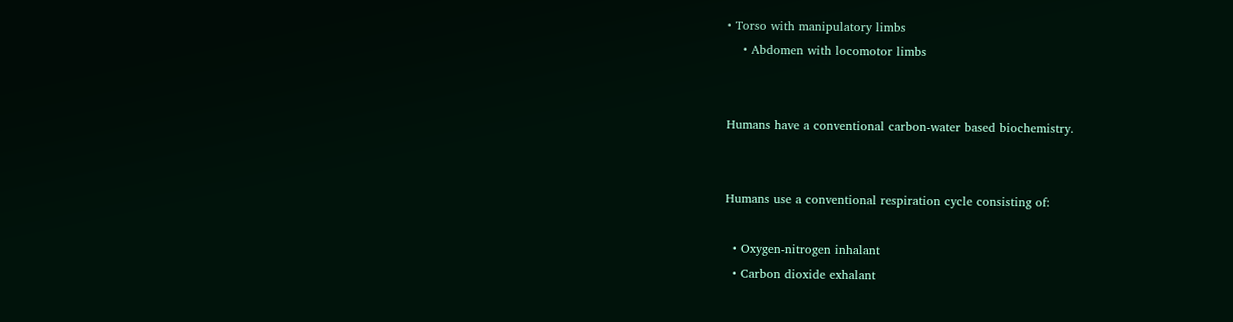• Torso with manipulatory limbs
    • Abdomen with locomotor limbs


Humans have a conventional carbon-water based biochemistry.


Humans use a conventional respiration cycle consisting of:

  • Oxygen-nitrogen inhalant
  • Carbon dioxide exhalant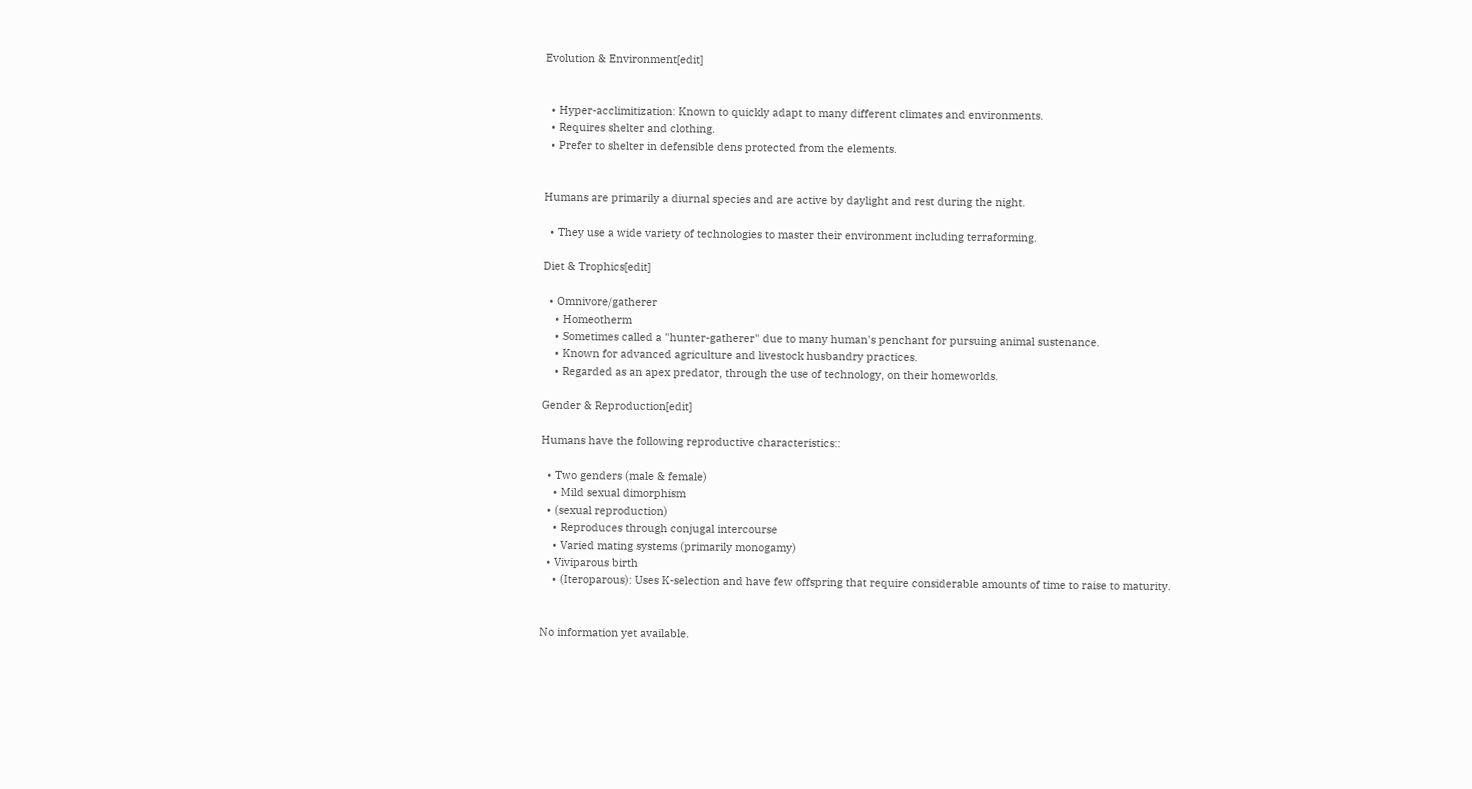Evolution & Environment[edit]


  • Hyper-acclimitization: Known to quickly adapt to many different climates and environments.
  • Requires shelter and clothing.
  • Prefer to shelter in defensible dens protected from the elements.


Humans are primarily a diurnal species and are active by daylight and rest during the night.

  • They use a wide variety of technologies to master their environment including terraforming.

Diet & Trophics[edit]

  • Omnivore/gatherer
    • Homeotherm
    • Sometimes called a "hunter-gatherer" due to many human's penchant for pursuing animal sustenance.
    • Known for advanced agriculture and livestock husbandry practices.
    • Regarded as an apex predator, through the use of technology, on their homeworlds.

Gender & Reproduction[edit]

Humans have the following reproductive characteristics::

  • Two genders (male & female)
    • Mild sexual dimorphism
  • (sexual reproduction)
    • Reproduces through conjugal intercourse
    • Varied mating systems (primarily monogamy)
  • Viviparous birth
    • (Iteroparous): Uses K-selection and have few offspring that require considerable amounts of time to raise to maturity.


No information yet available.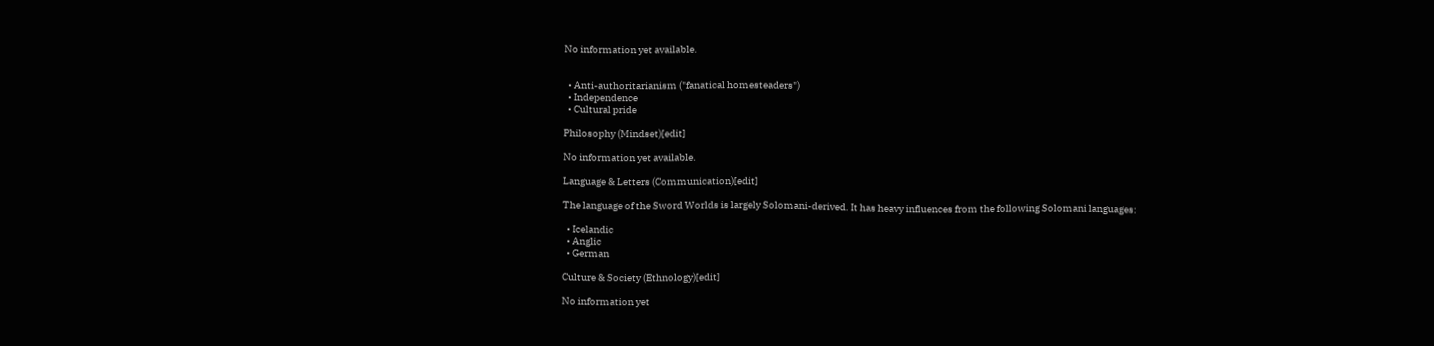No information yet available.


  • Anti-authoritarianism ("fanatical homesteaders")
  • Independence
  • Cultural pride

Philosophy (Mindset)[edit]

No information yet available.

Language & Letters (Communication)[edit]

The language of the Sword Worlds is largely Solomani-derived. It has heavy influences from the following Solomani languages:

  • Icelandic
  • Anglic
  • German

Culture & Society (Ethnology)[edit]

No information yet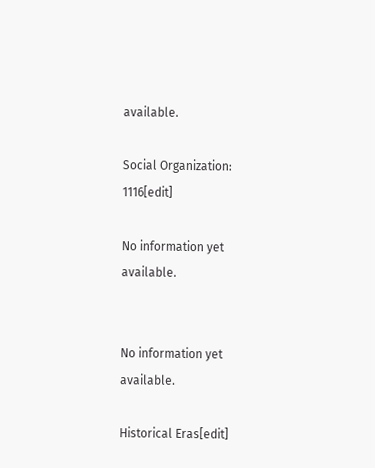available.

Social Organization: 1116[edit]

No information yet available.


No information yet available.

Historical Eras[edit]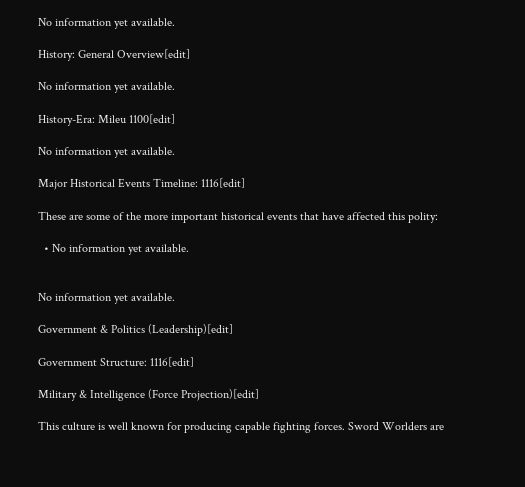No information yet available.

History: General Overview[edit]

No information yet available.

History-Era: Mileu 1100[edit]

No information yet available.

Major Historical Events Timeline: 1116[edit]

These are some of the more important historical events that have affected this polity:

  • No information yet available.


No information yet available.

Government & Politics (Leadership)[edit]

Government Structure: 1116[edit]

Military & Intelligence (Force Projection)[edit]

This culture is well known for producing capable fighting forces. Sword Worlders are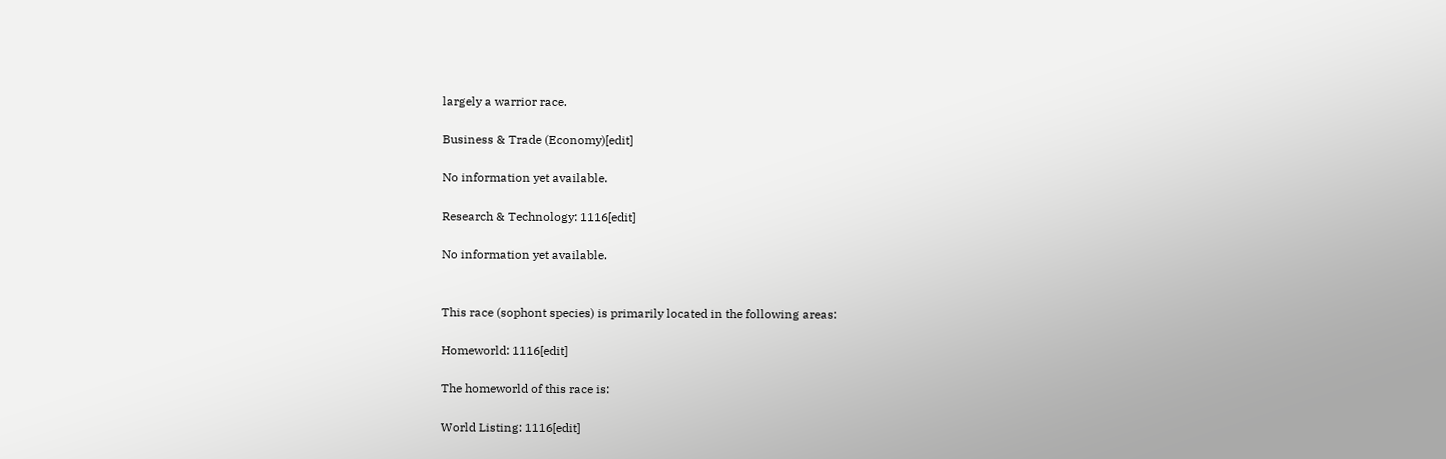largely a warrior race.

Business & Trade (Economy)[edit]

No information yet available.

Research & Technology: 1116[edit]

No information yet available.


This race (sophont species) is primarily located in the following areas:

Homeworld: 1116[edit]

The homeworld of this race is:

World Listing: 1116[edit]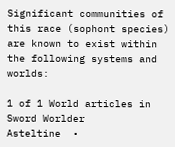Significant communities of this race (sophont species) are known to exist within the following systems and worlds:

1 of 1 World articles in Sword Worlder
Asteltine  •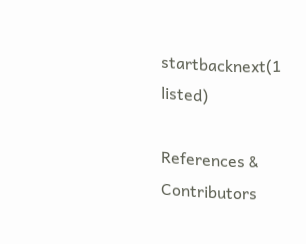startbacknext(1 listed)

References & Contributors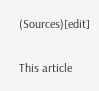(Sources)[edit]

This article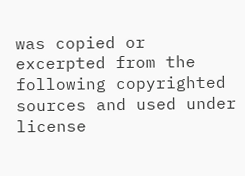was copied or excerpted from the following copyrighted sources and used under license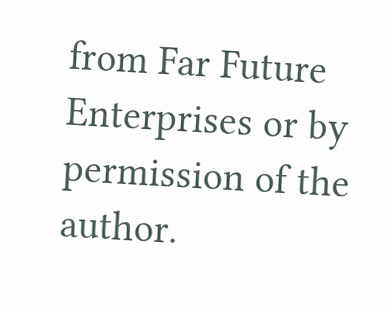from Far Future Enterprises or by permission of the author.